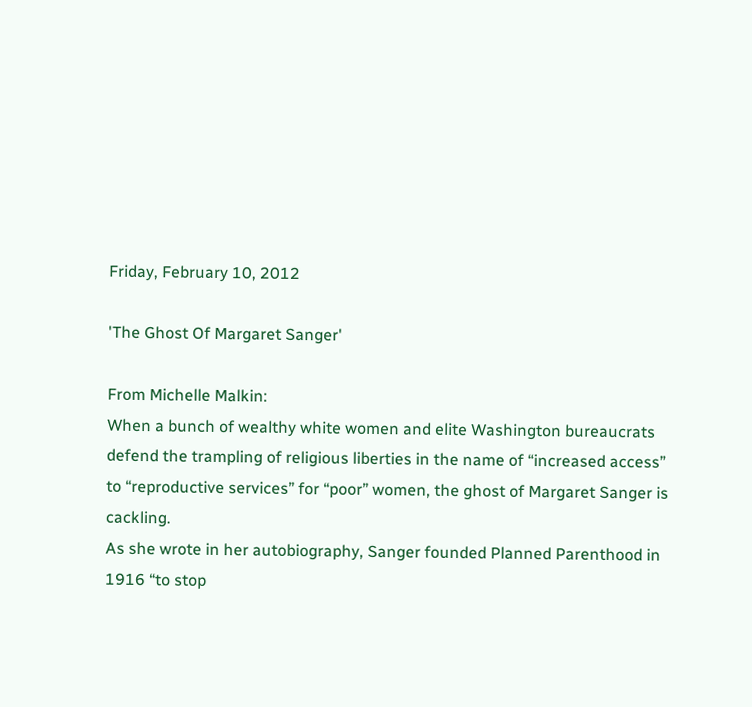Friday, February 10, 2012

'The Ghost Of Margaret Sanger'

From Michelle Malkin:
When a bunch of wealthy white women and elite Washington bureaucrats defend the trampling of religious liberties in the name of “increased access” to “reproductive services” for “poor” women, the ghost of Margaret Sanger is cackling.
As she wrote in her autobiography, Sanger founded Planned Parenthood in 1916 “to stop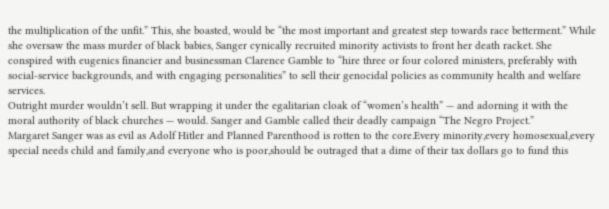the multiplication of the unfit.” This, she boasted, would be “the most important and greatest step towards race betterment.” While she oversaw the mass murder of black babies, Sanger cynically recruited minority activists to front her death racket. She conspired with eugenics financier and businessman Clarence Gamble to “hire three or four colored ministers, preferably with social-service backgrounds, and with engaging personalities” to sell their genocidal policies as community health and welfare services.
Outright murder wouldn’t sell. But wrapping it under the egalitarian cloak of “women’s health” — and adorning it with the moral authority of black churches — would. Sanger and Gamble called their deadly campaign “The Negro Project.”
Margaret Sanger was as evil as Adolf Hitler and Planned Parenthood is rotten to the core.Every minority,every homosexual,every special needs child and family,and everyone who is poor,should be outraged that a dime of their tax dollars go to fund this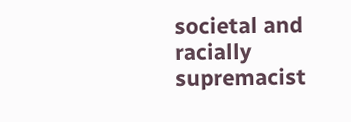societal and racially supremacist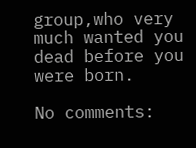group,who very much wanted you dead before you were born.

No comments: